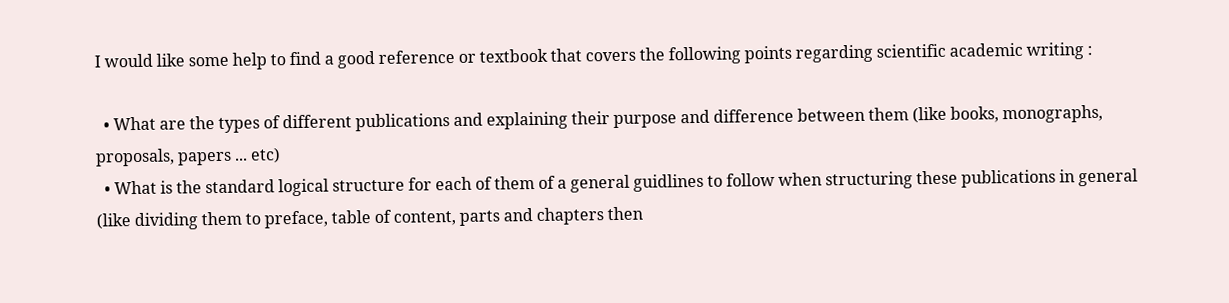I would like some help to find a good reference or textbook that covers the following points regarding scientific academic writing :

  • What are the types of different publications and explaining their purpose and difference between them (like books, monographs, proposals, papers ... etc)
  • What is the standard logical structure for each of them of a general guidlines to follow when structuring these publications in general (like dividing them to preface, table of content, parts and chapters then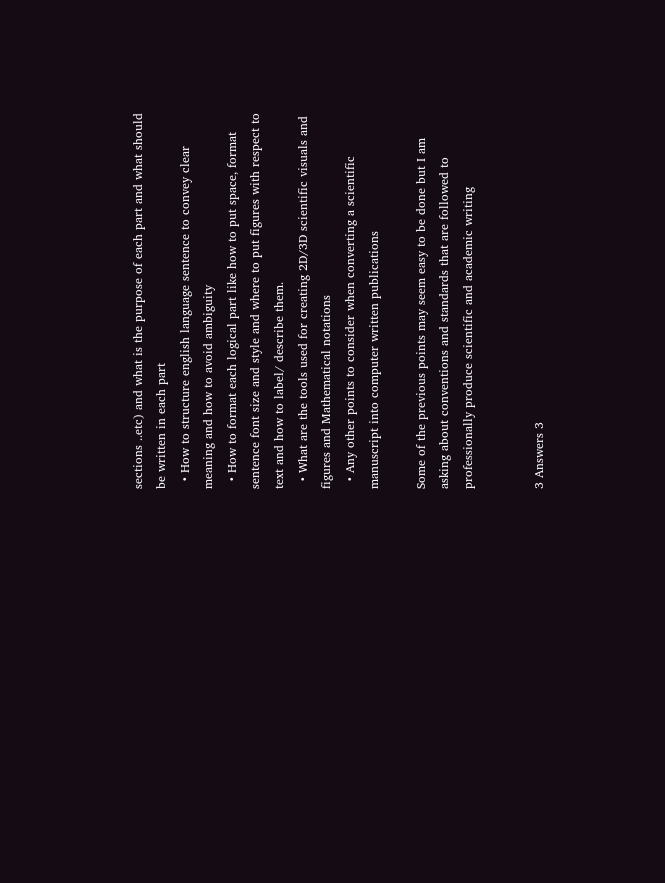sections ..etc) and what is the purpose of each part and what should be written in each part
  • How to structure english language sentence to convey clear meaning and how to avoid ambiguity
  • How to format each logical part like how to put space, format sentence font size and style and where to put figures with respect to text and how to label/ describe them.
  • What are the tools used for creating 2D/3D scientific visuals and figures and Mathematical notations
  • Any other points to consider when converting a scientific manuscript into computer written publications

Some of the previous points may seem easy to be done but I am asking about conventions and standards that are followed to professionally produce scientific and academic writing


3 Answers 3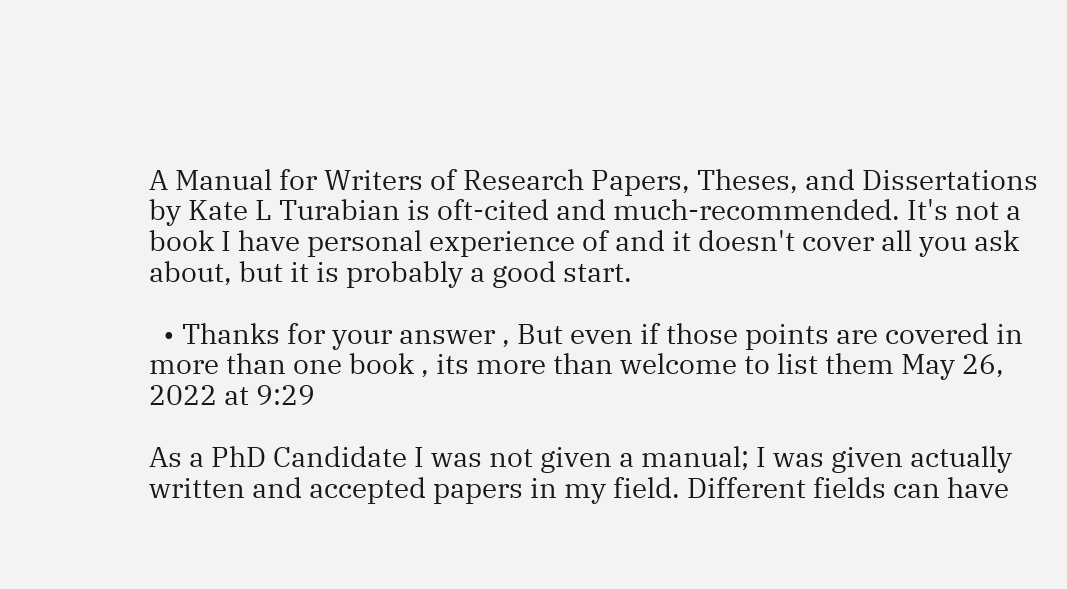A Manual for Writers of Research Papers, Theses, and Dissertations by Kate L Turabian is oft-cited and much-recommended. It's not a book I have personal experience of and it doesn't cover all you ask about, but it is probably a good start.

  • Thanks for your answer , But even if those points are covered in more than one book , its more than welcome to list them May 26, 2022 at 9:29

As a PhD Candidate I was not given a manual; I was given actually written and accepted papers in my field. Different fields can have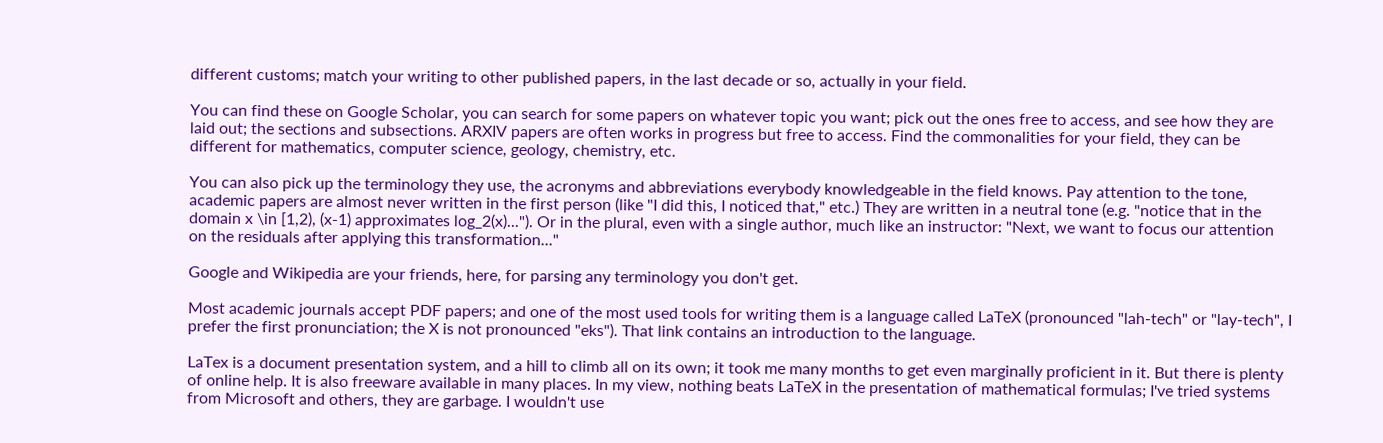different customs; match your writing to other published papers, in the last decade or so, actually in your field.

You can find these on Google Scholar, you can search for some papers on whatever topic you want; pick out the ones free to access, and see how they are laid out; the sections and subsections. ARXIV papers are often works in progress but free to access. Find the commonalities for your field, they can be different for mathematics, computer science, geology, chemistry, etc.

You can also pick up the terminology they use, the acronyms and abbreviations everybody knowledgeable in the field knows. Pay attention to the tone, academic papers are almost never written in the first person (like "I did this, I noticed that," etc.) They are written in a neutral tone (e.g. "notice that in the domain x \in [1,2), (x-1) approximates log_2(x)..."). Or in the plural, even with a single author, much like an instructor: "Next, we want to focus our attention on the residuals after applying this transformation..."

Google and Wikipedia are your friends, here, for parsing any terminology you don't get.

Most academic journals accept PDF papers; and one of the most used tools for writing them is a language called LaTeX (pronounced "lah-tech" or "lay-tech", I prefer the first pronunciation; the X is not pronounced "eks"). That link contains an introduction to the language.

LaTex is a document presentation system, and a hill to climb all on its own; it took me many months to get even marginally proficient in it. But there is plenty of online help. It is also freeware available in many places. In my view, nothing beats LaTeX in the presentation of mathematical formulas; I've tried systems from Microsoft and others, they are garbage. I wouldn't use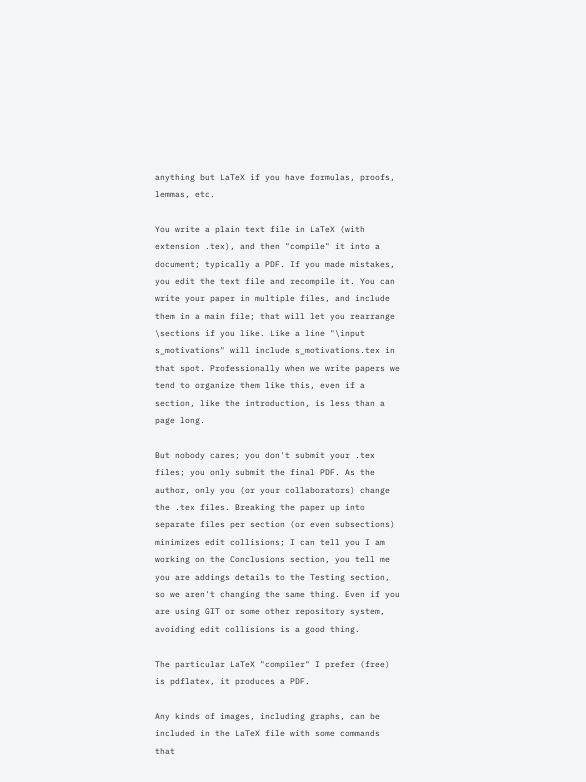anything but LaTeX if you have formulas, proofs, lemmas, etc.

You write a plain text file in LaTeX (with extension .tex), and then "compile" it into a document; typically a PDF. If you made mistakes, you edit the text file and recompile it. You can write your paper in multiple files, and include them in a main file; that will let you rearrange \sections if you like. Like a line "\input s_motivations" will include s_motivations.tex in that spot. Professionally when we write papers we tend to organize them like this, even if a section, like the introduction, is less than a page long.

But nobody cares; you don't submit your .tex files; you only submit the final PDF. As the author, only you (or your collaborators) change the .tex files. Breaking the paper up into separate files per section (or even subsections) minimizes edit collisions; I can tell you I am working on the Conclusions section, you tell me you are addings details to the Testing section, so we aren't changing the same thing. Even if you are using GIT or some other repository system, avoiding edit collisions is a good thing.

The particular LaTeX "compiler" I prefer (free) is pdflatex, it produces a PDF.

Any kinds of images, including graphs, can be included in the LaTeX file with some commands that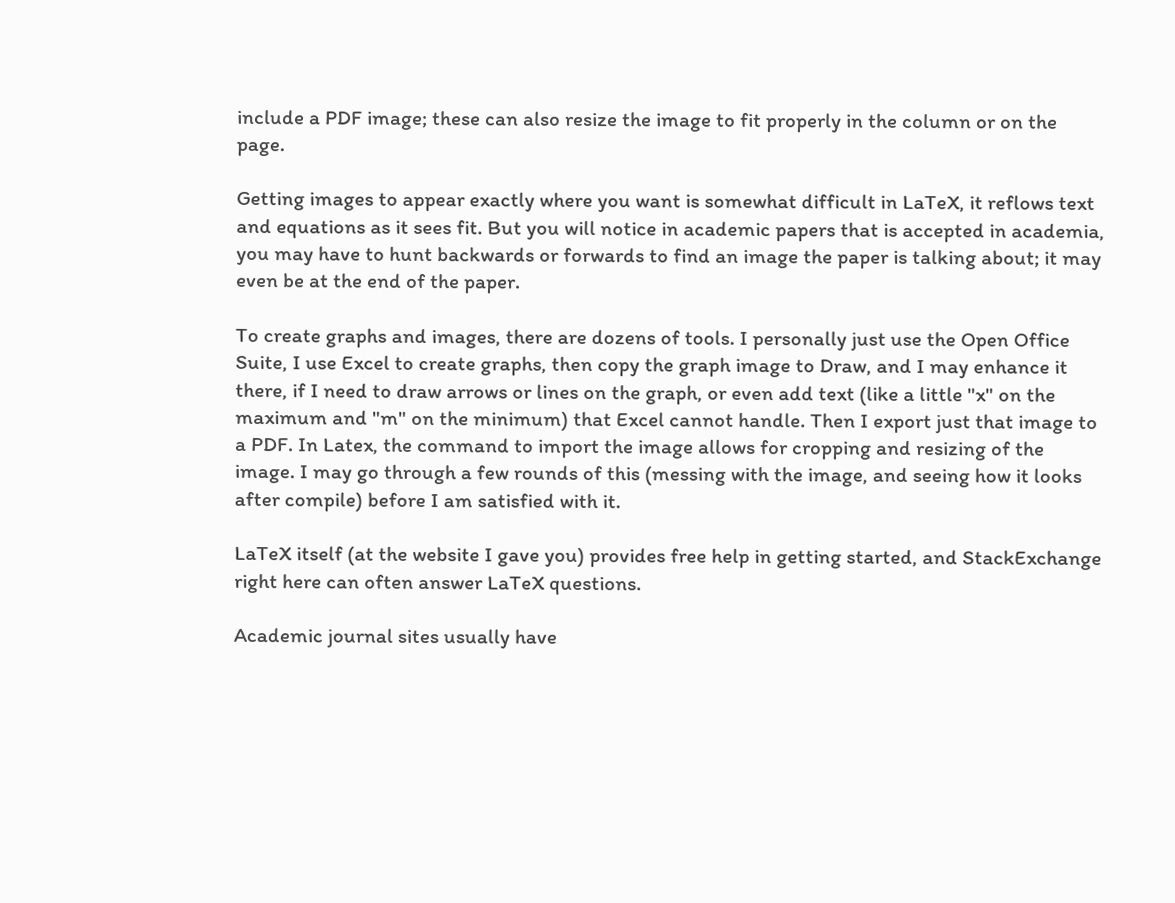include a PDF image; these can also resize the image to fit properly in the column or on the page.

Getting images to appear exactly where you want is somewhat difficult in LaTeX, it reflows text and equations as it sees fit. But you will notice in academic papers that is accepted in academia, you may have to hunt backwards or forwards to find an image the paper is talking about; it may even be at the end of the paper.

To create graphs and images, there are dozens of tools. I personally just use the Open Office Suite, I use Excel to create graphs, then copy the graph image to Draw, and I may enhance it there, if I need to draw arrows or lines on the graph, or even add text (like a little "x" on the maximum and "m" on the minimum) that Excel cannot handle. Then I export just that image to a PDF. In Latex, the command to import the image allows for cropping and resizing of the image. I may go through a few rounds of this (messing with the image, and seeing how it looks after compile) before I am satisfied with it.

LaTeX itself (at the website I gave you) provides free help in getting started, and StackExchange right here can often answer LaTeX questions.

Academic journal sites usually have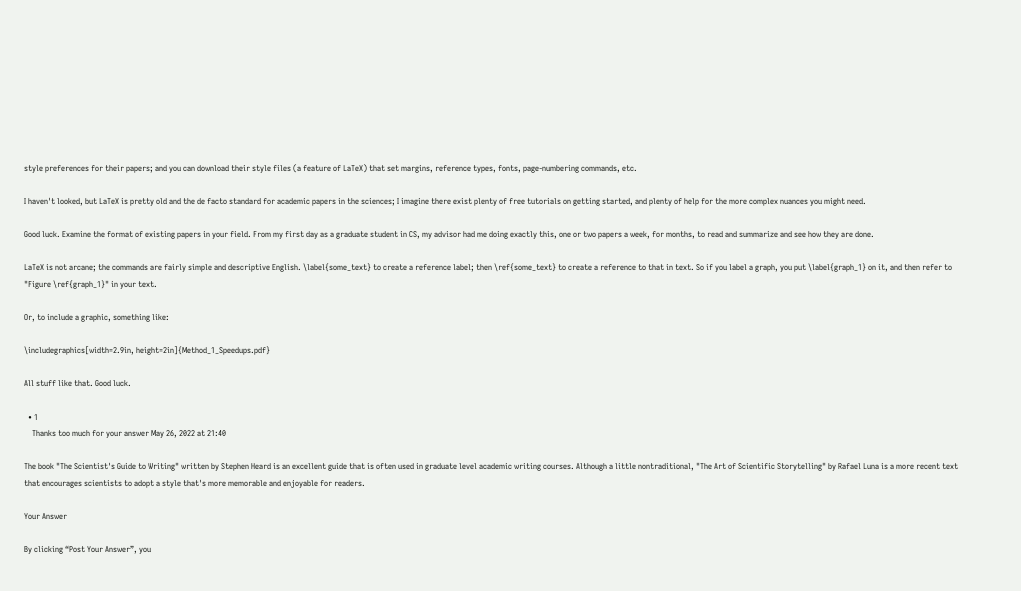style preferences for their papers; and you can download their style files (a feature of LaTeX) that set margins, reference types, fonts, page-numbering commands, etc.

I haven't looked, but LaTeX is pretty old and the de facto standard for academic papers in the sciences; I imagine there exist plenty of free tutorials on getting started, and plenty of help for the more complex nuances you might need.

Good luck. Examine the format of existing papers in your field. From my first day as a graduate student in CS, my advisor had me doing exactly this, one or two papers a week, for months, to read and summarize and see how they are done.

LaTeX is not arcane; the commands are fairly simple and descriptive English. \label{some_text} to create a reference label; then \ref{some_text} to create a reference to that in text. So if you label a graph, you put \label{graph_1} on it, and then refer to "Figure \ref{graph_1}" in your text.

Or, to include a graphic, something like:

\includegraphics[width=2.9in, height=2in]{Method_1_Speedups.pdf}

All stuff like that. Good luck.

  • 1
    Thanks too much for your answer May 26, 2022 at 21:40

The book "The Scientist's Guide to Writing" written by Stephen Heard is an excellent guide that is often used in graduate level academic writing courses. Although a little nontraditional, "The Art of Scientific Storytelling" by Rafael Luna is a more recent text that encourages scientists to adopt a style that's more memorable and enjoyable for readers.

Your Answer

By clicking “Post Your Answer”, you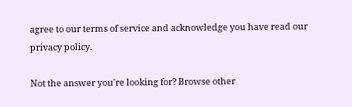agree to our terms of service and acknowledge you have read our privacy policy.

Not the answer you're looking for? Browse other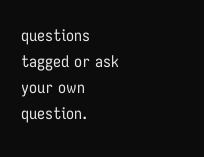questions tagged or ask your own question.